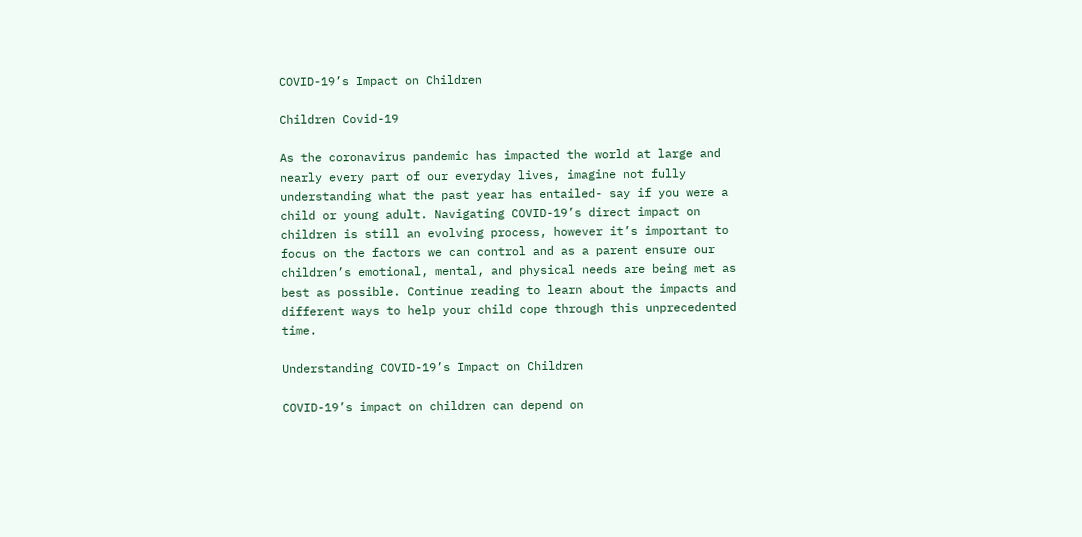COVID-19’s Impact on Children

Children Covid-19

As the coronavirus pandemic has impacted the world at large and nearly every part of our everyday lives, imagine not fully understanding what the past year has entailed- say if you were a child or young adult. Navigating COVID-19’s direct impact on children is still an evolving process, however it’s important to focus on the factors we can control and as a parent ensure our children’s emotional, mental, and physical needs are being met as best as possible. Continue reading to learn about the impacts and different ways to help your child cope through this unprecedented time.

Understanding COVID-19’s Impact on Children

COVID-19’s impact on children can depend on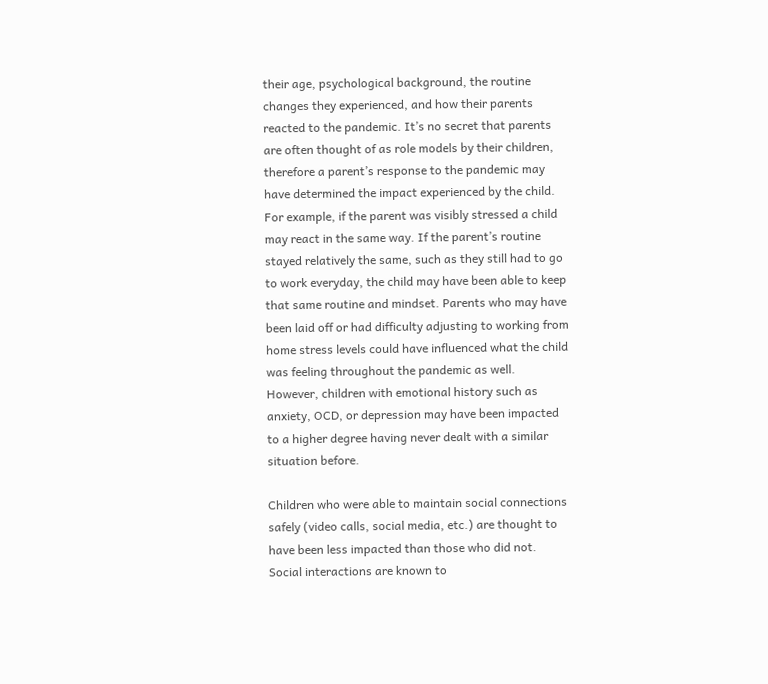their age, psychological background, the routine changes they experienced, and how their parents reacted to the pandemic. It’s no secret that parents are often thought of as role models by their children, therefore a parent’s response to the pandemic may have determined the impact experienced by the child. For example, if the parent was visibly stressed a child may react in the same way. If the parent’s routine stayed relatively the same, such as they still had to go to work everyday, the child may have been able to keep that same routine and mindset. Parents who may have been laid off or had difficulty adjusting to working from home stress levels could have influenced what the child was feeling throughout the pandemic as well. However, children with emotional history such as anxiety, OCD, or depression may have been impacted to a higher degree having never dealt with a similar situation before.

Children who were able to maintain social connections safely (video calls, social media, etc.) are thought to have been less impacted than those who did not. Social interactions are known to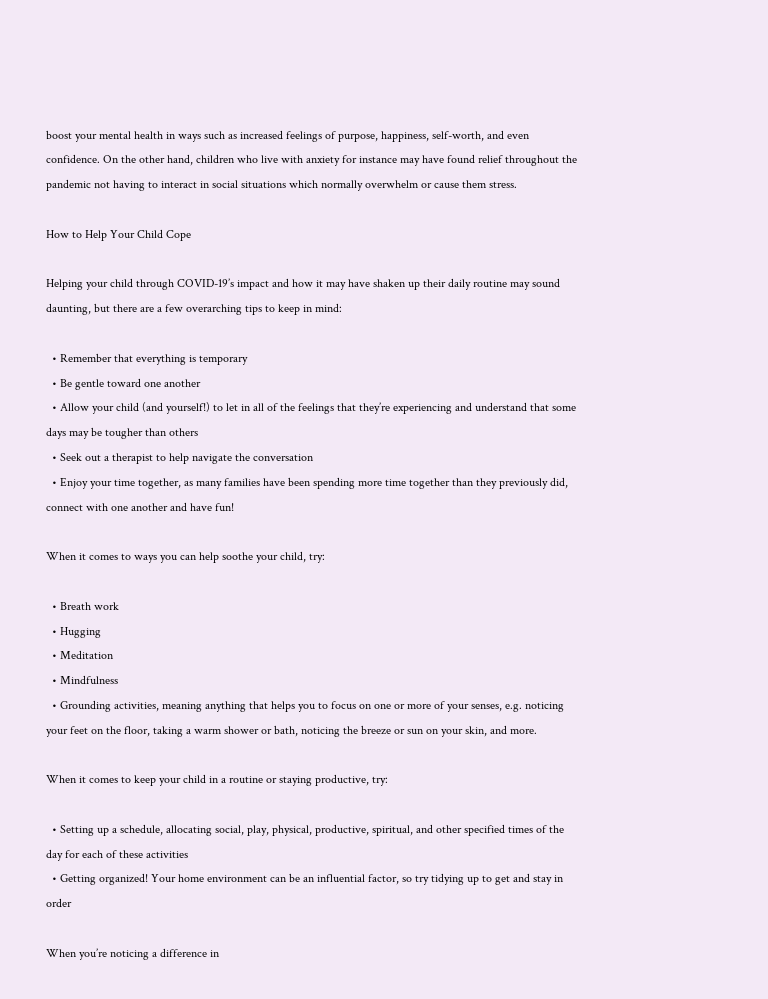boost your mental health in ways such as increased feelings of purpose, happiness, self-worth, and even confidence. On the other hand, children who live with anxiety for instance may have found relief throughout the pandemic not having to interact in social situations which normally overwhelm or cause them stress.

How to Help Your Child Cope

Helping your child through COVID-19’s impact and how it may have shaken up their daily routine may sound daunting, but there are a few overarching tips to keep in mind:

  • Remember that everything is temporary
  • Be gentle toward one another
  • Allow your child (and yourself!) to let in all of the feelings that they’re experiencing and understand that some days may be tougher than others
  • Seek out a therapist to help navigate the conversation
  • Enjoy your time together, as many families have been spending more time together than they previously did, connect with one another and have fun!

When it comes to ways you can help soothe your child, try:

  • Breath work
  • Hugging
  • Meditation
  • Mindfulness
  • Grounding activities, meaning anything that helps you to focus on one or more of your senses, e.g. noticing your feet on the floor, taking a warm shower or bath, noticing the breeze or sun on your skin, and more.

When it comes to keep your child in a routine or staying productive, try:

  • Setting up a schedule, allocating social, play, physical, productive, spiritual, and other specified times of the day for each of these activities
  • Getting organized! Your home environment can be an influential factor, so try tidying up to get and stay in order

When you’re noticing a difference in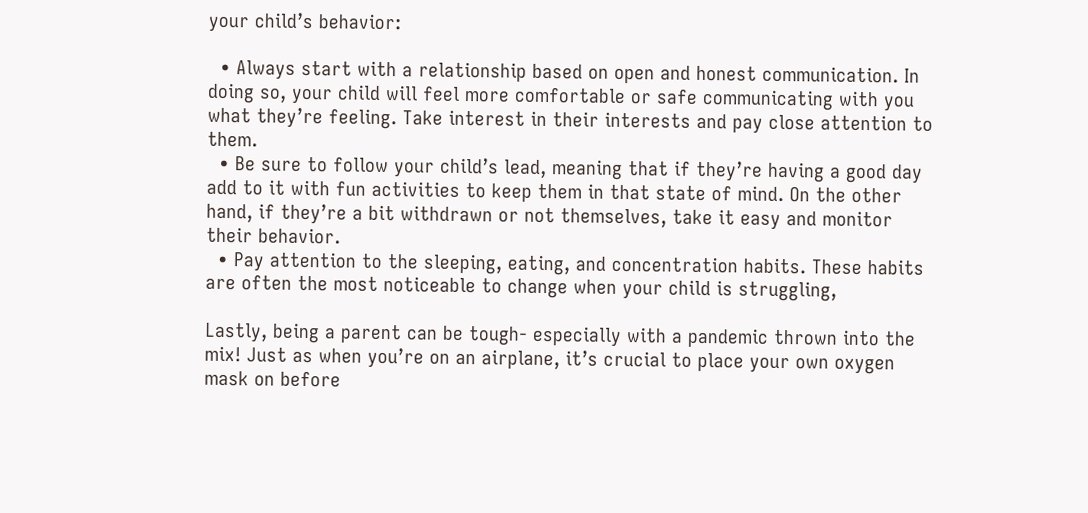your child’s behavior:

  • Always start with a relationship based on open and honest communication. In doing so, your child will feel more comfortable or safe communicating with you what they’re feeling. Take interest in their interests and pay close attention to them.
  • Be sure to follow your child’s lead, meaning that if they’re having a good day add to it with fun activities to keep them in that state of mind. On the other hand, if they’re a bit withdrawn or not themselves, take it easy and monitor their behavior.
  • Pay attention to the sleeping, eating, and concentration habits. These habits are often the most noticeable to change when your child is struggling,

Lastly, being a parent can be tough- especially with a pandemic thrown into the mix! Just as when you’re on an airplane, it’s crucial to place your own oxygen mask on before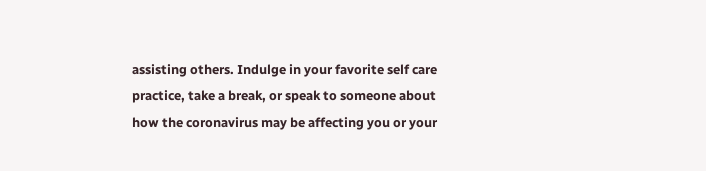assisting others. Indulge in your favorite self care practice, take a break, or speak to someone about how the coronavirus may be affecting you or your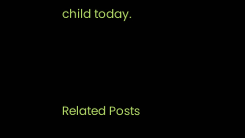child today.



Related Posts